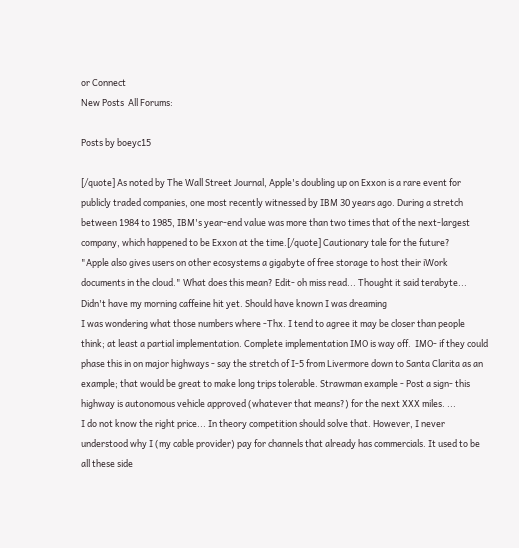or Connect
New Posts  All Forums:

Posts by boeyc15

[/quote] As noted by The Wall Street Journal, Apple's doubling up on Exxon is a rare event for publicly traded companies, one most recently witnessed by IBM 30 years ago. During a stretch between 1984 to 1985, IBM's year-end value was more than two times that of the next-largest company, which happened to be Exxon at the time.[/quote] Cautionary tale for the future?
"Apple also gives users on other ecosystems a gigabyte of free storage to host their iWork documents in the cloud." What does this mean? Edit- oh miss read... Thought it said terabyte... Didn't have my morning caffeine hit yet. Should have known I was dreaming
I was wondering what those numbers where -Thx. I tend to agree it may be closer than people think; at least a partial implementation. Complete implementation IMO is way off.  IMO- if they could phase this in on major highways - say the stretch of I-5 from Livermore down to Santa Clarita as an example; that would be great to make long trips tolerable. Strawman example - Post a sign- this highway is autonomous vehicle approved (whatever that means?) for the next XXX miles. ...
I do not know the right price... In theory competition should solve that. However, I never understood why I (my cable provider) pay for channels that already has commercials. It used to be all these side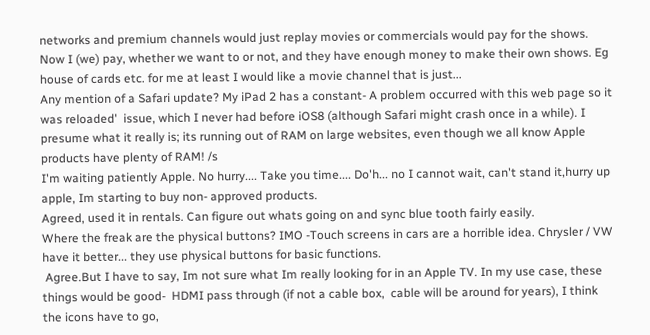networks and premium channels would just replay movies or commercials would pay for the shows. Now I (we) pay, whether we want to or not, and they have enough money to make their own shows. Eg house of cards etc. for me at least I would like a movie channel that is just...
Any mention of a Safari update? My iPad 2 has a constant- A problem occurred with this web page so it was reloaded'  issue, which I never had before iOS8 (although Safari might crash once in a while). I presume what it really is; its running out of RAM on large websites, even though we all know Apple products have plenty of RAM! /s
I'm waiting patiently Apple. No hurry.... Take you time.... Do'h... no I cannot wait, can't stand it,hurry up apple, Im starting to buy non- approved products.
Agreed, used it in rentals. Can figure out whats going on and sync blue tooth fairly easily.
Where the freak are the physical buttons? IMO -Touch screens in cars are a horrible idea. Chrysler / VW have it better... they use physical buttons for basic functions.
 Agree.But I have to say, Im not sure what Im really looking for in an Apple TV. In my use case, these things would be good-  HDMI pass through (if not a cable box,  cable will be around for years), I think the icons have to go,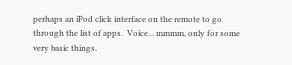perhaps an iPod click interface on the remote to go through the list of apps.  Voice... mmmm, only for some very basic things.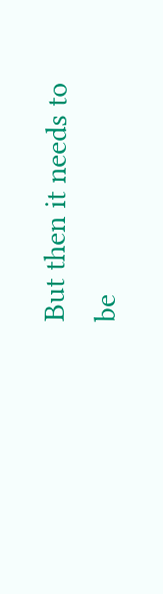But then it needs to be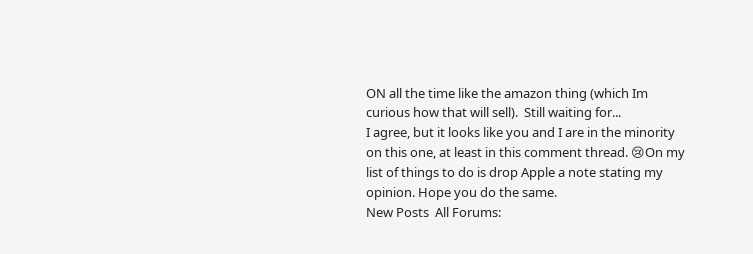ON all the time like the amazon thing (which Im curious how that will sell).  Still waiting for...
I agree, but it looks like you and I are in the minority on this one, at least in this comment thread. 😢On my list of things to do is drop Apple a note stating my opinion. Hope you do the same.
New Posts  All Forums: